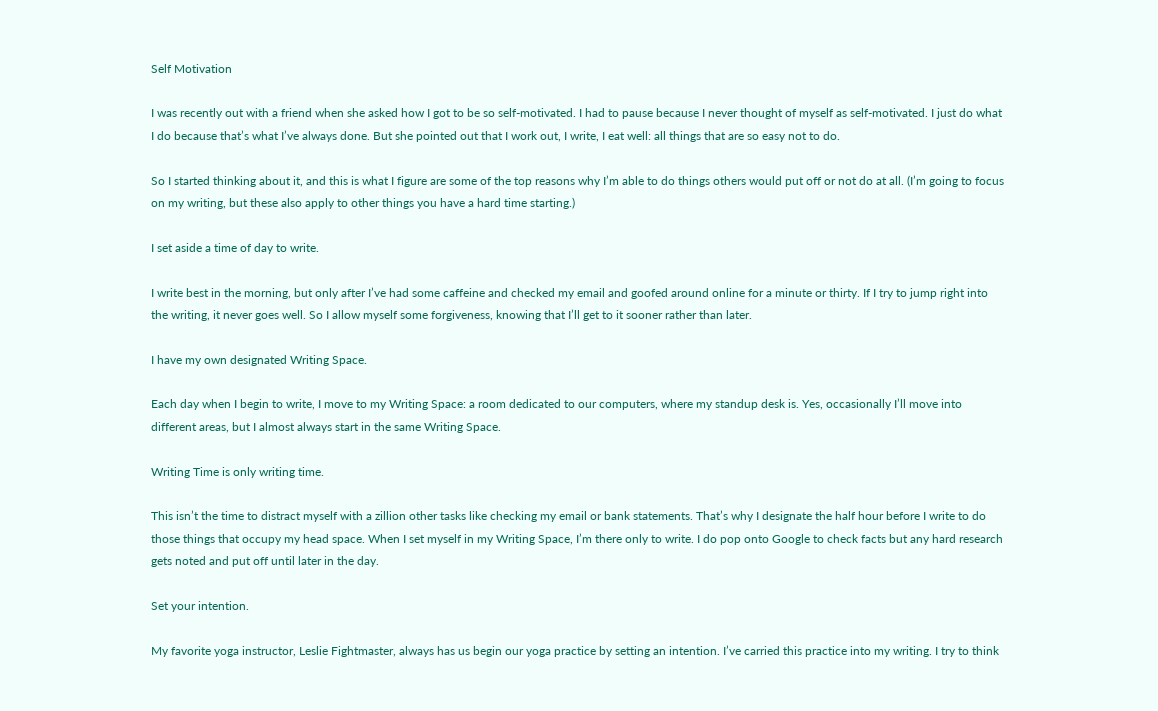Self Motivation

I was recently out with a friend when she asked how I got to be so self-motivated. I had to pause because I never thought of myself as self-motivated. I just do what I do because that’s what I’ve always done. But she pointed out that I work out, I write, I eat well: all things that are so easy not to do.

So I started thinking about it, and this is what I figure are some of the top reasons why I’m able to do things others would put off or not do at all. (I’m going to focus on my writing, but these also apply to other things you have a hard time starting.)

I set aside a time of day to write.

I write best in the morning, but only after I’ve had some caffeine and checked my email and goofed around online for a minute or thirty. If I try to jump right into the writing, it never goes well. So I allow myself some forgiveness, knowing that I’ll get to it sooner rather than later.

I have my own designated Writing Space.

Each day when I begin to write, I move to my Writing Space: a room dedicated to our computers, where my standup desk is. Yes, occasionally I’ll move into different areas, but I almost always start in the same Writing Space.

Writing Time is only writing time.

This isn’t the time to distract myself with a zillion other tasks like checking my email or bank statements. That’s why I designate the half hour before I write to do those things that occupy my head space. When I set myself in my Writing Space, I’m there only to write. I do pop onto Google to check facts but any hard research gets noted and put off until later in the day.

Set your intention.

My favorite yoga instructor, Leslie Fightmaster, always has us begin our yoga practice by setting an intention. I’ve carried this practice into my writing. I try to think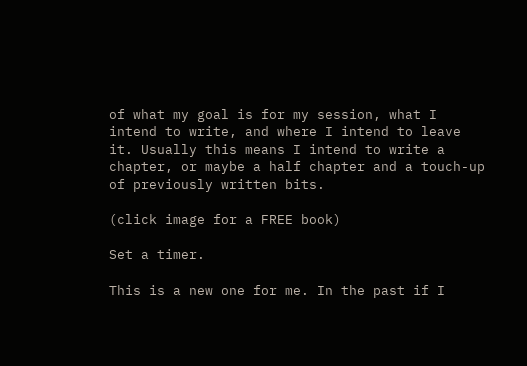of what my goal is for my session, what I intend to write, and where I intend to leave it. Usually this means I intend to write a chapter, or maybe a half chapter and a touch-up of previously written bits.

(click image for a FREE book)

Set a timer.

This is a new one for me. In the past if I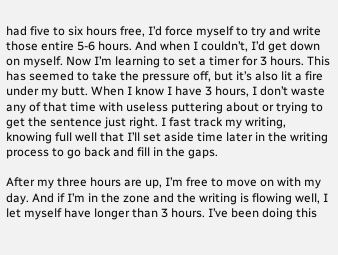had five to six hours free, I’d force myself to try and write those entire 5-6 hours. And when I couldn’t, I’d get down on myself. Now I’m learning to set a timer for 3 hours. This has seemed to take the pressure off, but it’s also lit a fire under my butt. When I know I have 3 hours, I don’t waste any of that time with useless puttering about or trying to get the sentence just right. I fast track my writing, knowing full well that I’ll set aside time later in the writing process to go back and fill in the gaps.

After my three hours are up, I’m free to move on with my day. And if I’m in the zone and the writing is flowing well, I let myself have longer than 3 hours. I’ve been doing this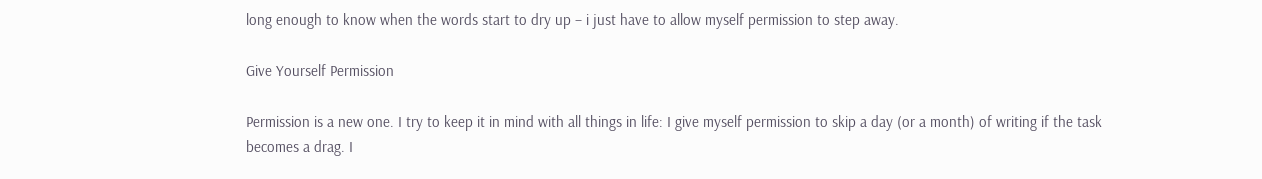long enough to know when the words start to dry up – i just have to allow myself permission to step away.

Give Yourself Permission

Permission is a new one. I try to keep it in mind with all things in life: I give myself permission to skip a day (or a month) of writing if the task becomes a drag. I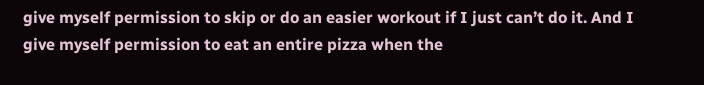give myself permission to skip or do an easier workout if I just can’t do it. And I give myself permission to eat an entire pizza when the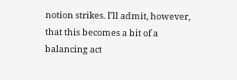notion strikes. I’ll admit, however, that this becomes a bit of a balancing act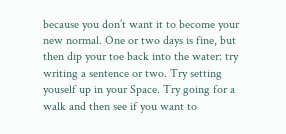because you don’t want it to become your new normal. One or two days is fine, but then dip your toe back into the water: try writing a sentence or two. Try setting youself up in your Space. Try going for a walk and then see if you want to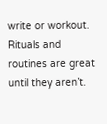write or workout. Rituals and routines are great until they aren’t.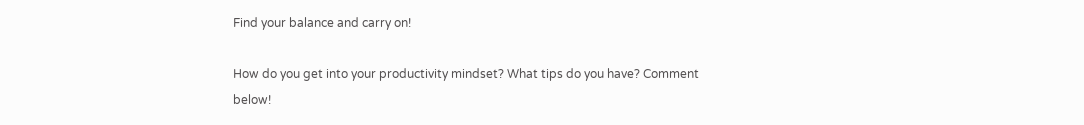Find your balance and carry on!

How do you get into your productivity mindset? What tips do you have? Comment below!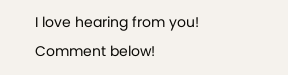I love hearing from you! Comment below!